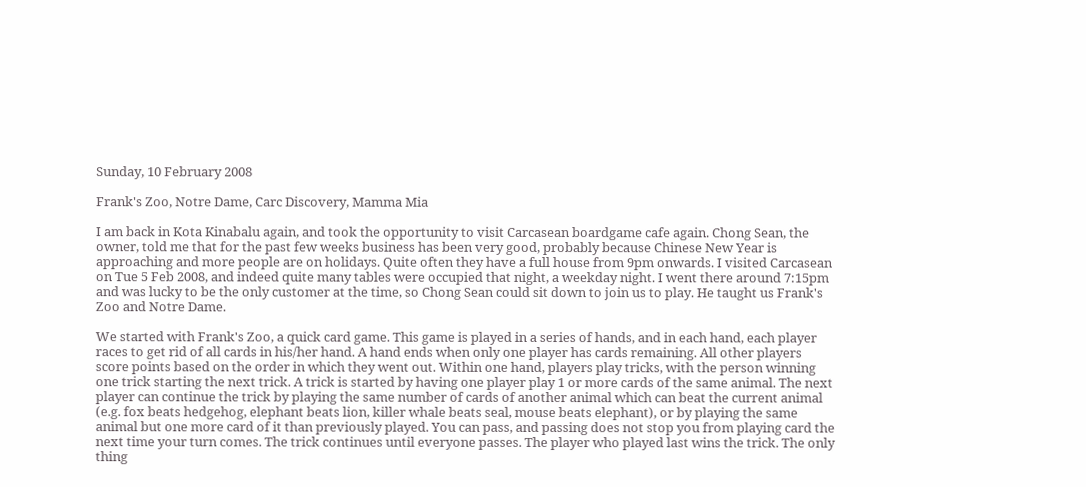Sunday, 10 February 2008

Frank's Zoo, Notre Dame, Carc Discovery, Mamma Mia

I am back in Kota Kinabalu again, and took the opportunity to visit Carcasean boardgame cafe again. Chong Sean, the owner, told me that for the past few weeks business has been very good, probably because Chinese New Year is approaching and more people are on holidays. Quite often they have a full house from 9pm onwards. I visited Carcasean on Tue 5 Feb 2008, and indeed quite many tables were occupied that night, a weekday night. I went there around 7:15pm and was lucky to be the only customer at the time, so Chong Sean could sit down to join us to play. He taught us Frank's Zoo and Notre Dame.

We started with Frank's Zoo, a quick card game. This game is played in a series of hands, and in each hand, each player races to get rid of all cards in his/her hand. A hand ends when only one player has cards remaining. All other players score points based on the order in which they went out. Within one hand, players play tricks, with the person winning one trick starting the next trick. A trick is started by having one player play 1 or more cards of the same animal. The next player can continue the trick by playing the same number of cards of another animal which can beat the current animal (e.g. fox beats hedgehog, elephant beats lion, killer whale beats seal, mouse beats elephant), or by playing the same animal but one more card of it than previously played. You can pass, and passing does not stop you from playing card the next time your turn comes. The trick continues until everyone passes. The player who played last wins the trick. The only thing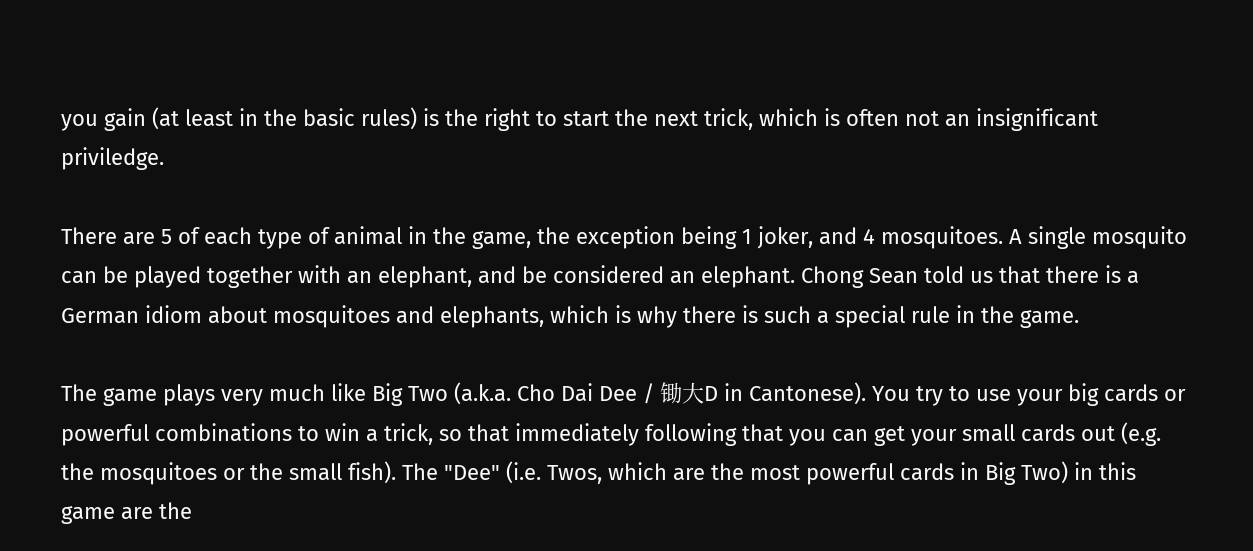you gain (at least in the basic rules) is the right to start the next trick, which is often not an insignificant priviledge.

There are 5 of each type of animal in the game, the exception being 1 joker, and 4 mosquitoes. A single mosquito can be played together with an elephant, and be considered an elephant. Chong Sean told us that there is a German idiom about mosquitoes and elephants, which is why there is such a special rule in the game.

The game plays very much like Big Two (a.k.a. Cho Dai Dee / 锄大D in Cantonese). You try to use your big cards or powerful combinations to win a trick, so that immediately following that you can get your small cards out (e.g. the mosquitoes or the small fish). The "Dee" (i.e. Twos, which are the most powerful cards in Big Two) in this game are the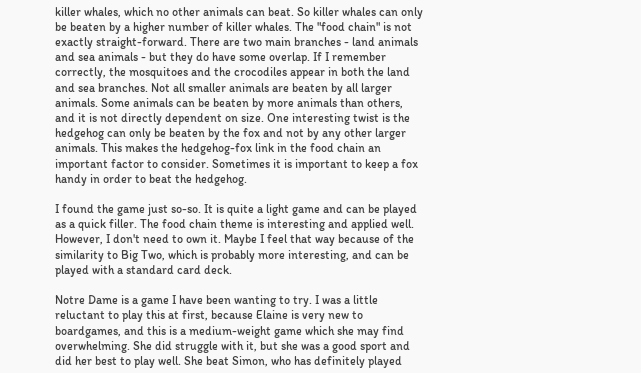killer whales, which no other animals can beat. So killer whales can only be beaten by a higher number of killer whales. The "food chain" is not exactly straight-forward. There are two main branches - land animals and sea animals - but they do have some overlap. If I remember correctly, the mosquitoes and the crocodiles appear in both the land and sea branches. Not all smaller animals are beaten by all larger animals. Some animals can be beaten by more animals than others, and it is not directly dependent on size. One interesting twist is the hedgehog can only be beaten by the fox and not by any other larger animals. This makes the hedgehog-fox link in the food chain an important factor to consider. Sometimes it is important to keep a fox handy in order to beat the hedgehog.

I found the game just so-so. It is quite a light game and can be played as a quick filler. The food chain theme is interesting and applied well. However, I don't need to own it. Maybe I feel that way because of the similarity to Big Two, which is probably more interesting, and can be played with a standard card deck.

Notre Dame is a game I have been wanting to try. I was a little reluctant to play this at first, because Elaine is very new to boardgames, and this is a medium-weight game which she may find overwhelming. She did struggle with it, but she was a good sport and did her best to play well. She beat Simon, who has definitely played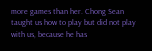more games than her. Chong Sean taught us how to play but did not play with us, because he has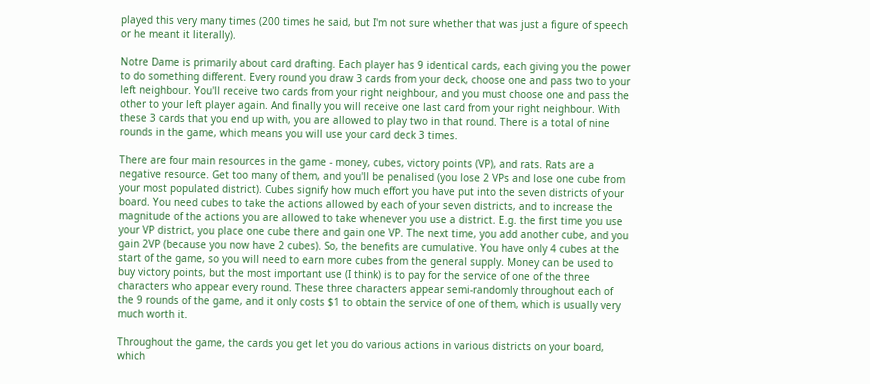played this very many times (200 times he said, but I'm not sure whether that was just a figure of speech or he meant it literally).

Notre Dame is primarily about card drafting. Each player has 9 identical cards, each giving you the power to do something different. Every round you draw 3 cards from your deck, choose one and pass two to your left neighbour. You'll receive two cards from your right neighbour, and you must choose one and pass the other to your left player again. And finally you will receive one last card from your right neighbour. With these 3 cards that you end up with, you are allowed to play two in that round. There is a total of nine rounds in the game, which means you will use your card deck 3 times.

There are four main resources in the game - money, cubes, victory points (VP), and rats. Rats are a negative resource. Get too many of them, and you'll be penalised (you lose 2 VPs and lose one cube from your most populated district). Cubes signify how much effort you have put into the seven districts of your board. You need cubes to take the actions allowed by each of your seven districts, and to increase the magnitude of the actions you are allowed to take whenever you use a district. E.g. the first time you use your VP district, you place one cube there and gain one VP. The next time, you add another cube, and you gain 2VP (because you now have 2 cubes). So, the benefits are cumulative. You have only 4 cubes at the start of the game, so you will need to earn more cubes from the general supply. Money can be used to buy victory points, but the most important use (I think) is to pay for the service of one of the three characters who appear every round. These three characters appear semi-randomly throughout each of the 9 rounds of the game, and it only costs $1 to obtain the service of one of them, which is usually very much worth it.

Throughout the game, the cards you get let you do various actions in various districts on your board, which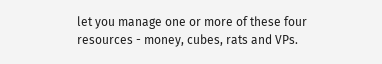let you manage one or more of these four resources - money, cubes, rats and VPs.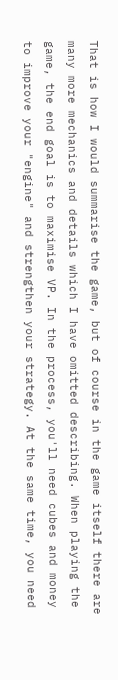That is how I would summarise the game, but of course in the game itself there are many more mechanics and details which I have omitted describing. When playing the game, the end goal is to maximise VP. In the process, you'll need cubes and money to improve your "engine" and strengthen your strategy. At the same time, you need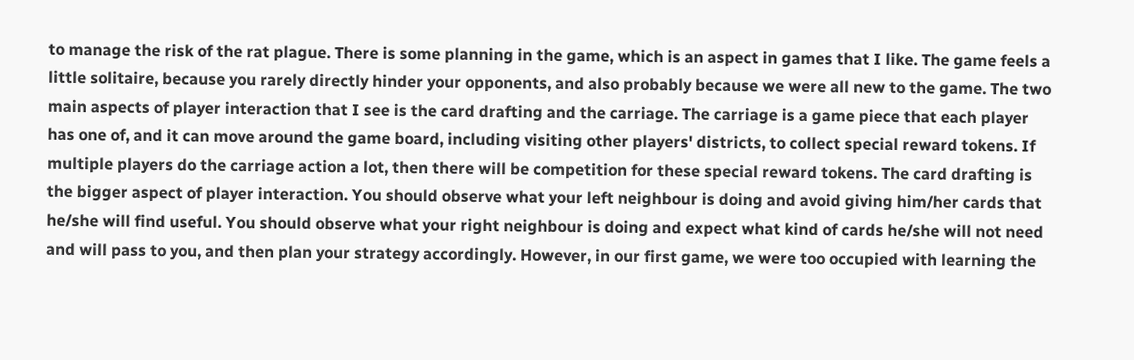to manage the risk of the rat plague. There is some planning in the game, which is an aspect in games that I like. The game feels a little solitaire, because you rarely directly hinder your opponents, and also probably because we were all new to the game. The two main aspects of player interaction that I see is the card drafting and the carriage. The carriage is a game piece that each player has one of, and it can move around the game board, including visiting other players' districts, to collect special reward tokens. If multiple players do the carriage action a lot, then there will be competition for these special reward tokens. The card drafting is the bigger aspect of player interaction. You should observe what your left neighbour is doing and avoid giving him/her cards that he/she will find useful. You should observe what your right neighbour is doing and expect what kind of cards he/she will not need and will pass to you, and then plan your strategy accordingly. However, in our first game, we were too occupied with learning the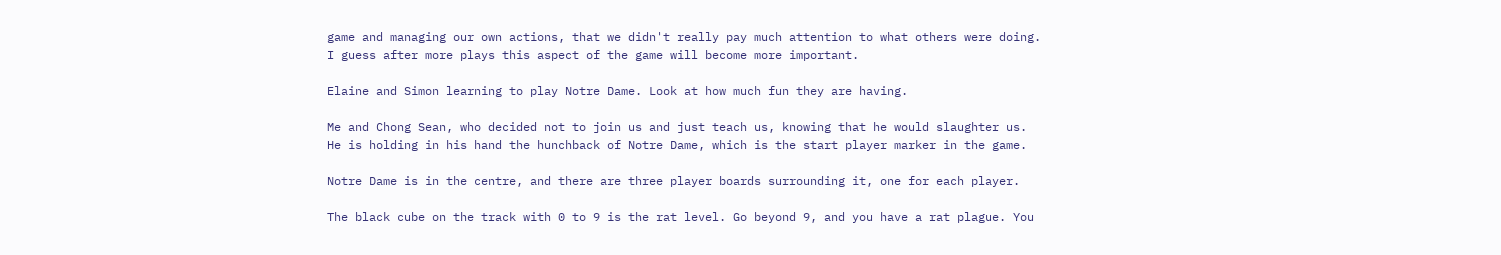game and managing our own actions, that we didn't really pay much attention to what others were doing. I guess after more plays this aspect of the game will become more important.

Elaine and Simon learning to play Notre Dame. Look at how much fun they are having.

Me and Chong Sean, who decided not to join us and just teach us, knowing that he would slaughter us. He is holding in his hand the hunchback of Notre Dame, which is the start player marker in the game.

Notre Dame is in the centre, and there are three player boards surrounding it, one for each player.

The black cube on the track with 0 to 9 is the rat level. Go beyond 9, and you have a rat plague. You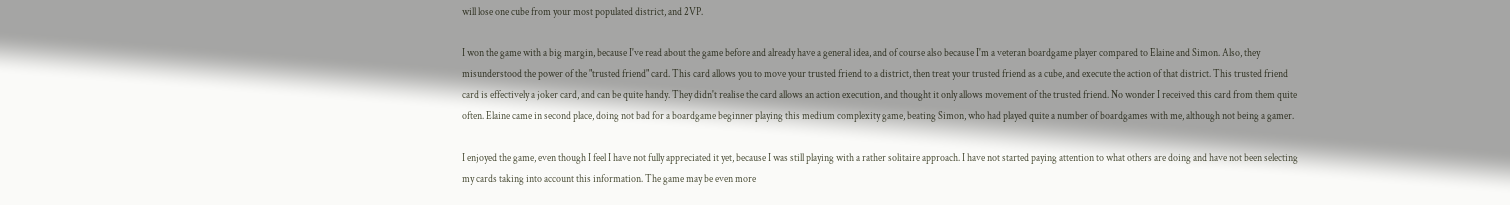will lose one cube from your most populated district, and 2VP.

I won the game with a big margin, because I've read about the game before and already have a general idea, and of course also because I'm a veteran boardgame player compared to Elaine and Simon. Also, they misunderstood the power of the "trusted friend" card. This card allows you to move your trusted friend to a district, then treat your trusted friend as a cube, and execute the action of that district. This trusted friend card is effectively a joker card, and can be quite handy. They didn't realise the card allows an action execution, and thought it only allows movement of the trusted friend. No wonder I received this card from them quite often. Elaine came in second place, doing not bad for a boardgame beginner playing this medium complexity game, beating Simon, who had played quite a number of boardgames with me, although not being a gamer.

I enjoyed the game, even though I feel I have not fully appreciated it yet, because I was still playing with a rather solitaire approach. I have not started paying attention to what others are doing and have not been selecting my cards taking into account this information. The game may be even more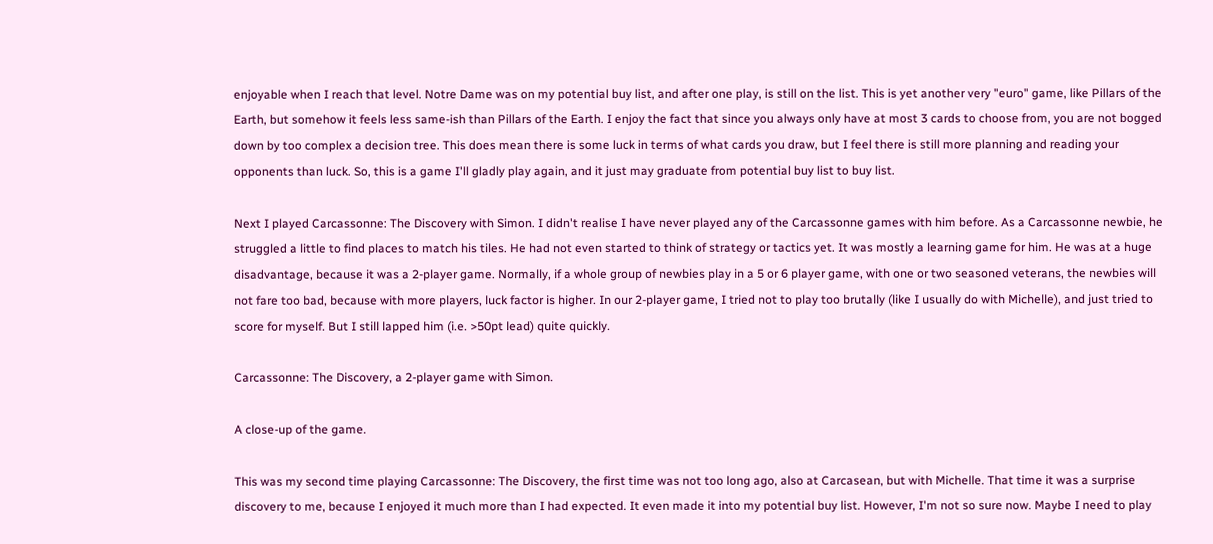enjoyable when I reach that level. Notre Dame was on my potential buy list, and after one play, is still on the list. This is yet another very "euro" game, like Pillars of the Earth, but somehow it feels less same-ish than Pillars of the Earth. I enjoy the fact that since you always only have at most 3 cards to choose from, you are not bogged down by too complex a decision tree. This does mean there is some luck in terms of what cards you draw, but I feel there is still more planning and reading your opponents than luck. So, this is a game I'll gladly play again, and it just may graduate from potential buy list to buy list.

Next I played Carcassonne: The Discovery with Simon. I didn't realise I have never played any of the Carcassonne games with him before. As a Carcassonne newbie, he struggled a little to find places to match his tiles. He had not even started to think of strategy or tactics yet. It was mostly a learning game for him. He was at a huge disadvantage, because it was a 2-player game. Normally, if a whole group of newbies play in a 5 or 6 player game, with one or two seasoned veterans, the newbies will not fare too bad, because with more players, luck factor is higher. In our 2-player game, I tried not to play too brutally (like I usually do with Michelle), and just tried to score for myself. But I still lapped him (i.e. >50pt lead) quite quickly.

Carcassonne: The Discovery, a 2-player game with Simon.

A close-up of the game.

This was my second time playing Carcassonne: The Discovery, the first time was not too long ago, also at Carcasean, but with Michelle. That time it was a surprise discovery to me, because I enjoyed it much more than I had expected. It even made it into my potential buy list. However, I'm not so sure now. Maybe I need to play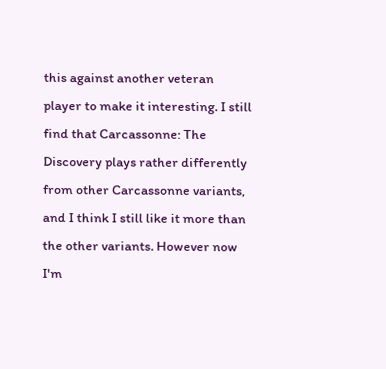this against another veteran player to make it interesting. I still find that Carcassonne: The Discovery plays rather differently from other Carcassonne variants, and I think I still like it more than the other variants. However now I'm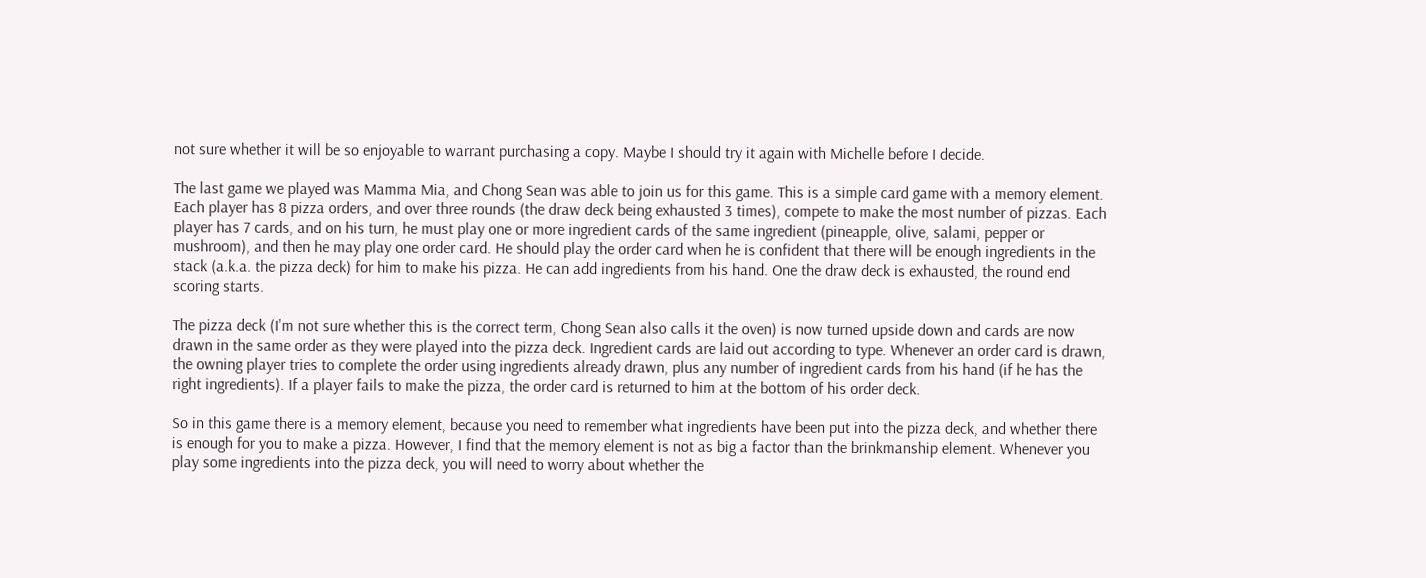not sure whether it will be so enjoyable to warrant purchasing a copy. Maybe I should try it again with Michelle before I decide.

The last game we played was Mamma Mia, and Chong Sean was able to join us for this game. This is a simple card game with a memory element. Each player has 8 pizza orders, and over three rounds (the draw deck being exhausted 3 times), compete to make the most number of pizzas. Each player has 7 cards, and on his turn, he must play one or more ingredient cards of the same ingredient (pineapple, olive, salami, pepper or mushroom), and then he may play one order card. He should play the order card when he is confident that there will be enough ingredients in the stack (a.k.a. the pizza deck) for him to make his pizza. He can add ingredients from his hand. One the draw deck is exhausted, the round end scoring starts.

The pizza deck (I'm not sure whether this is the correct term, Chong Sean also calls it the oven) is now turned upside down and cards are now drawn in the same order as they were played into the pizza deck. Ingredient cards are laid out according to type. Whenever an order card is drawn, the owning player tries to complete the order using ingredients already drawn, plus any number of ingredient cards from his hand (if he has the right ingredients). If a player fails to make the pizza, the order card is returned to him at the bottom of his order deck.

So in this game there is a memory element, because you need to remember what ingredients have been put into the pizza deck, and whether there is enough for you to make a pizza. However, I find that the memory element is not as big a factor than the brinkmanship element. Whenever you play some ingredients into the pizza deck, you will need to worry about whether the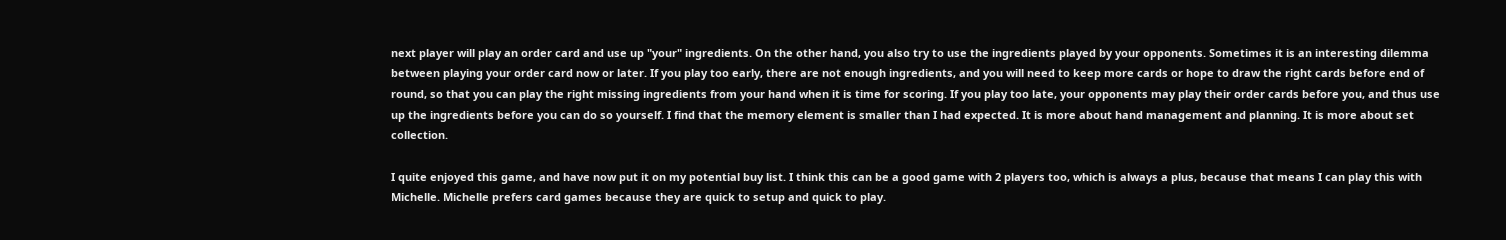next player will play an order card and use up "your" ingredients. On the other hand, you also try to use the ingredients played by your opponents. Sometimes it is an interesting dilemma between playing your order card now or later. If you play too early, there are not enough ingredients, and you will need to keep more cards or hope to draw the right cards before end of round, so that you can play the right missing ingredients from your hand when it is time for scoring. If you play too late, your opponents may play their order cards before you, and thus use up the ingredients before you can do so yourself. I find that the memory element is smaller than I had expected. It is more about hand management and planning. It is more about set collection.

I quite enjoyed this game, and have now put it on my potential buy list. I think this can be a good game with 2 players too, which is always a plus, because that means I can play this with Michelle. Michelle prefers card games because they are quick to setup and quick to play.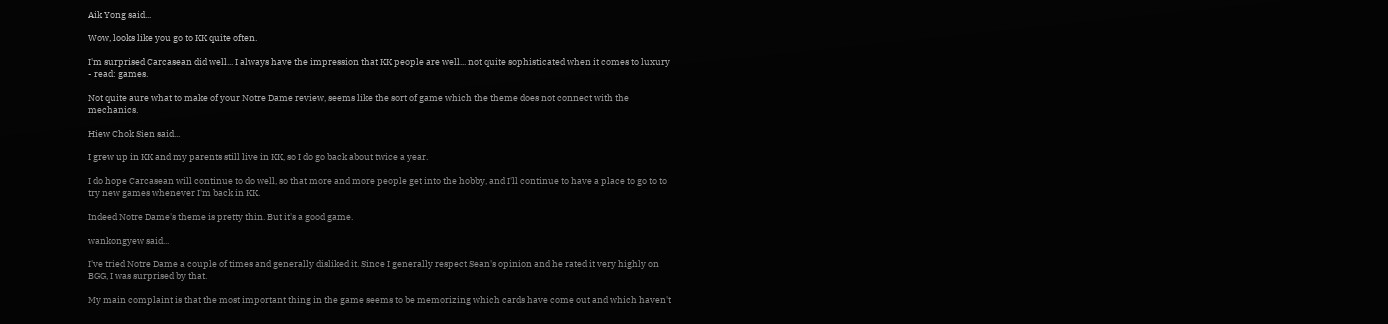Aik Yong said...

Wow, looks like you go to KK quite often.

I'm surprised Carcasean did well... I always have the impression that KK people are well... not quite sophisticated when it comes to luxury - read: games.

Not quite aure what to make of your Notre Dame review, seems like the sort of game which the theme does not connect with the mechanics.

Hiew Chok Sien said...

I grew up in KK and my parents still live in KK, so I do go back about twice a year.

I do hope Carcasean will continue to do well, so that more and more people get into the hobby, and I'll continue to have a place to go to to try new games whenever I'm back in KK.

Indeed Notre Dame's theme is pretty thin. But it's a good game.

wankongyew said...

I've tried Notre Dame a couple of times and generally disliked it. Since I generally respect Sean's opinion and he rated it very highly on BGG, I was surprised by that.

My main complaint is that the most important thing in the game seems to be memorizing which cards have come out and which haven't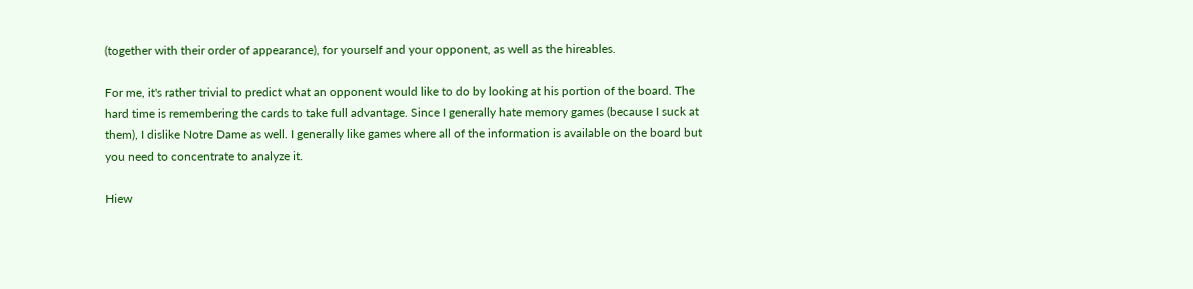(together with their order of appearance), for yourself and your opponent, as well as the hireables.

For me, it's rather trivial to predict what an opponent would like to do by looking at his portion of the board. The hard time is remembering the cards to take full advantage. Since I generally hate memory games (because I suck at them), I dislike Notre Dame as well. I generally like games where all of the information is available on the board but you need to concentrate to analyze it.

Hiew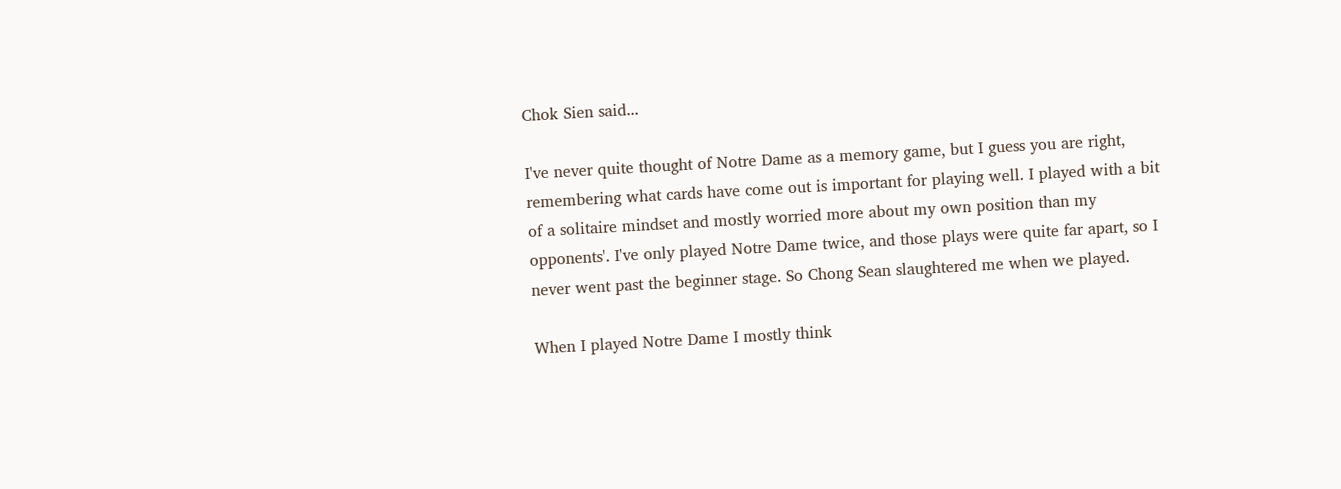Chok Sien said...

I've never quite thought of Notre Dame as a memory game, but I guess you are right, remembering what cards have come out is important for playing well. I played with a bit of a solitaire mindset and mostly worried more about my own position than my opponents'. I've only played Notre Dame twice, and those plays were quite far apart, so I never went past the beginner stage. So Chong Sean slaughtered me when we played.

When I played Notre Dame I mostly think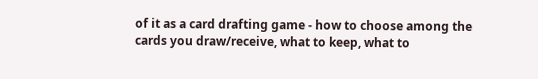of it as a card drafting game - how to choose among the cards you draw/receive, what to keep, what to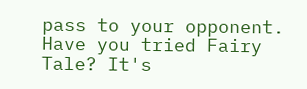pass to your opponent. Have you tried Fairy Tale? It's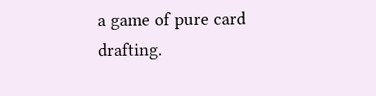a game of pure card drafting.